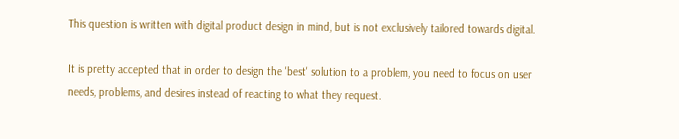This question is written with digital product design in mind, but is not exclusively tailored towards digital.

It is pretty accepted that in order to design the 'best' solution to a problem, you need to focus on user needs, problems, and desires instead of reacting to what they request.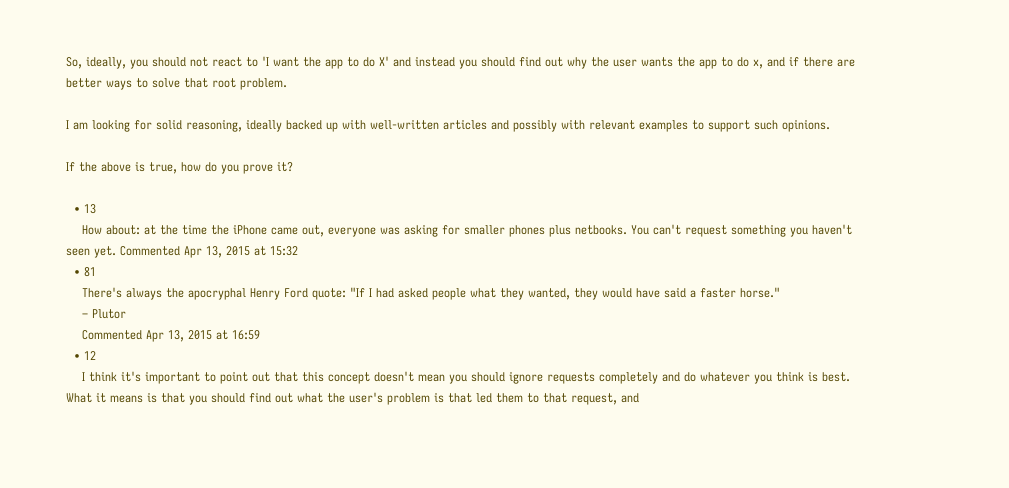So, ideally, you should not react to 'I want the app to do X' and instead you should find out why the user wants the app to do x, and if there are better ways to solve that root problem.

I am looking for solid reasoning, ideally backed up with well-written articles and possibly with relevant examples to support such opinions.

If the above is true, how do you prove it?

  • 13
    How about: at the time the iPhone came out, everyone was asking for smaller phones plus netbooks. You can't request something you haven't seen yet. Commented Apr 13, 2015 at 15:32
  • 81
    There's always the apocryphal Henry Ford quote: "If I had asked people what they wanted, they would have said a faster horse."
    – Plutor
    Commented Apr 13, 2015 at 16:59
  • 12
    I think it's important to point out that this concept doesn't mean you should ignore requests completely and do whatever you think is best. What it means is that you should find out what the user's problem is that led them to that request, and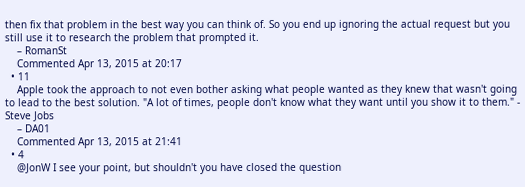then fix that problem in the best way you can think of. So you end up ignoring the actual request but you still use it to research the problem that prompted it.
    – RomanSt
    Commented Apr 13, 2015 at 20:17
  • 11
    Apple took the approach to not even bother asking what people wanted as they knew that wasn't going to lead to the best solution. "A lot of times, people don't know what they want until you show it to them." - Steve Jobs
    – DA01
    Commented Apr 13, 2015 at 21:41
  • 4
    @JonW I see your point, but shouldn't you have closed the question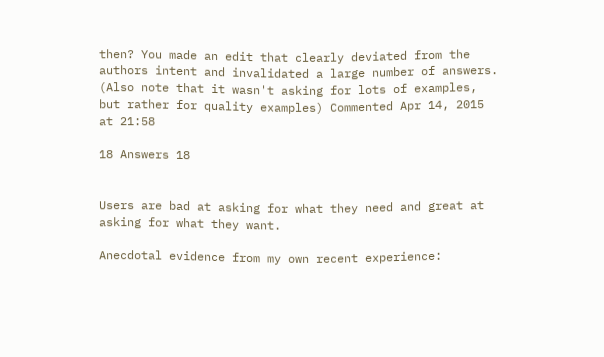then? You made an edit that clearly deviated from the authors intent and invalidated a large number of answers. (Also note that it wasn't asking for lots of examples, but rather for quality examples) Commented Apr 14, 2015 at 21:58

18 Answers 18


Users are bad at asking for what they need and great at asking for what they want.

Anecdotal evidence from my own recent experience: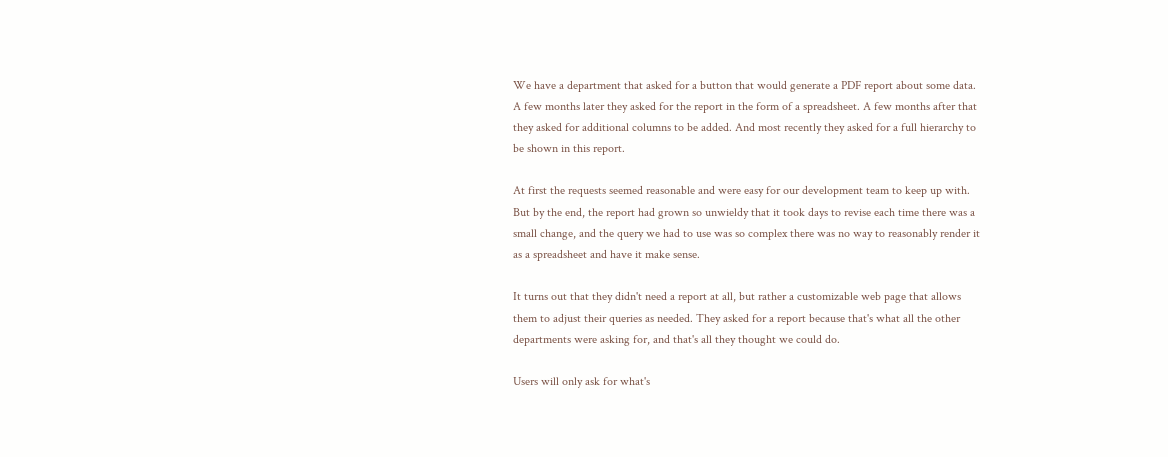We have a department that asked for a button that would generate a PDF report about some data. A few months later they asked for the report in the form of a spreadsheet. A few months after that they asked for additional columns to be added. And most recently they asked for a full hierarchy to be shown in this report.

At first the requests seemed reasonable and were easy for our development team to keep up with. But by the end, the report had grown so unwieldy that it took days to revise each time there was a small change, and the query we had to use was so complex there was no way to reasonably render it as a spreadsheet and have it make sense.

It turns out that they didn't need a report at all, but rather a customizable web page that allows them to adjust their queries as needed. They asked for a report because that's what all the other departments were asking for, and that's all they thought we could do.

Users will only ask for what's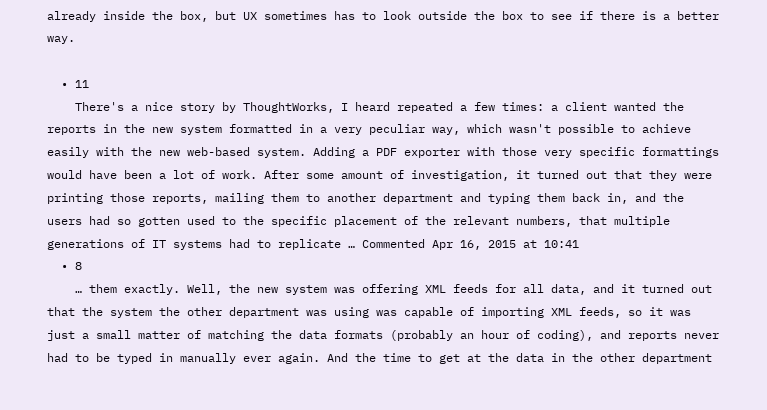already inside the box, but UX sometimes has to look outside the box to see if there is a better way.

  • 11
    There's a nice story by ThoughtWorks, I heard repeated a few times: a client wanted the reports in the new system formatted in a very peculiar way, which wasn't possible to achieve easily with the new web-based system. Adding a PDF exporter with those very specific formattings would have been a lot of work. After some amount of investigation, it turned out that they were printing those reports, mailing them to another department and typing them back in, and the users had so gotten used to the specific placement of the relevant numbers, that multiple generations of IT systems had to replicate … Commented Apr 16, 2015 at 10:41
  • 8
    … them exactly. Well, the new system was offering XML feeds for all data, and it turned out that the system the other department was using was capable of importing XML feeds, so it was just a small matter of matching the data formats (probably an hour of coding), and reports never had to be typed in manually ever again. And the time to get at the data in the other department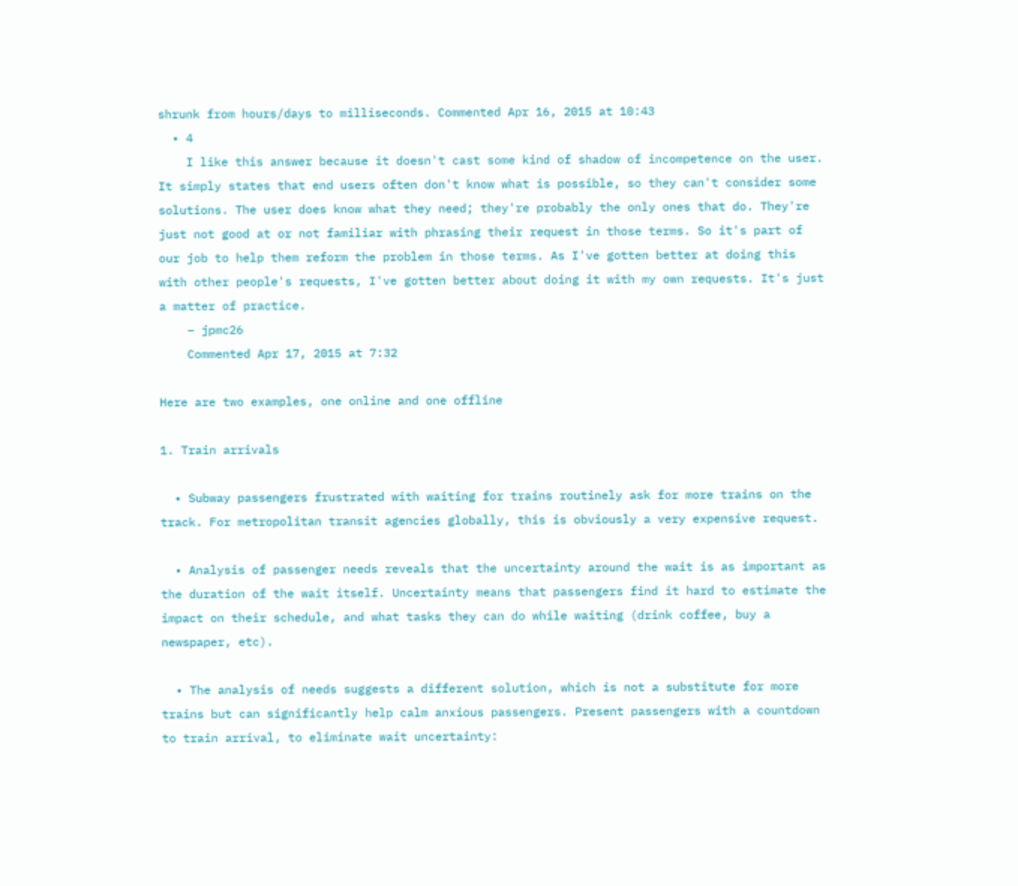shrunk from hours/days to milliseconds. Commented Apr 16, 2015 at 10:43
  • 4
    I like this answer because it doesn't cast some kind of shadow of incompetence on the user. It simply states that end users often don't know what is possible, so they can't consider some solutions. The user does know what they need; they're probably the only ones that do. They're just not good at or not familiar with phrasing their request in those terms. So it's part of our job to help them reform the problem in those terms. As I've gotten better at doing this with other people's requests, I've gotten better about doing it with my own requests. It's just a matter of practice.
    – jpmc26
    Commented Apr 17, 2015 at 7:32

Here are two examples, one online and one offline

1. Train arrivals

  • Subway passengers frustrated with waiting for trains routinely ask for more trains on the track. For metropolitan transit agencies globally, this is obviously a very expensive request.

  • Analysis of passenger needs reveals that the uncertainty around the wait is as important as the duration of the wait itself. Uncertainty means that passengers find it hard to estimate the impact on their schedule, and what tasks they can do while waiting (drink coffee, buy a newspaper, etc).

  • The analysis of needs suggests a different solution, which is not a substitute for more trains but can significantly help calm anxious passengers. Present passengers with a countdown to train arrival, to eliminate wait uncertainty: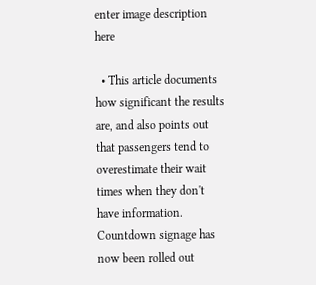enter image description here

  • This article documents how significant the results are, and also points out that passengers tend to overestimate their wait times when they don't have information. Countdown signage has now been rolled out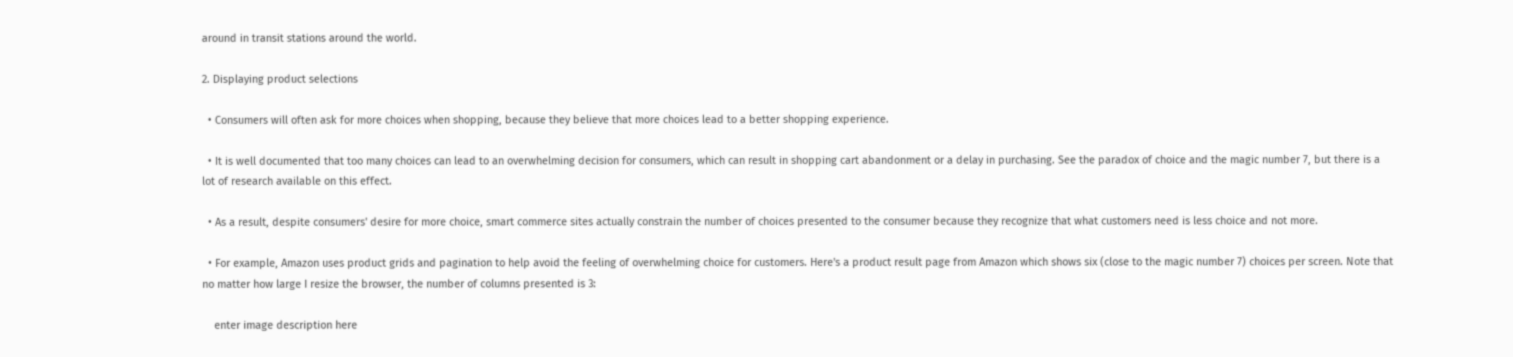around in transit stations around the world.

2. Displaying product selections

  • Consumers will often ask for more choices when shopping, because they believe that more choices lead to a better shopping experience.

  • It is well documented that too many choices can lead to an overwhelming decision for consumers, which can result in shopping cart abandonment or a delay in purchasing. See the paradox of choice and the magic number 7, but there is a lot of research available on this effect.

  • As a result, despite consumers' desire for more choice, smart commerce sites actually constrain the number of choices presented to the consumer because they recognize that what customers need is less choice and not more.

  • For example, Amazon uses product grids and pagination to help avoid the feeling of overwhelming choice for customers. Here's a product result page from Amazon which shows six (close to the magic number 7) choices per screen. Note that no matter how large I resize the browser, the number of columns presented is 3:

    enter image description here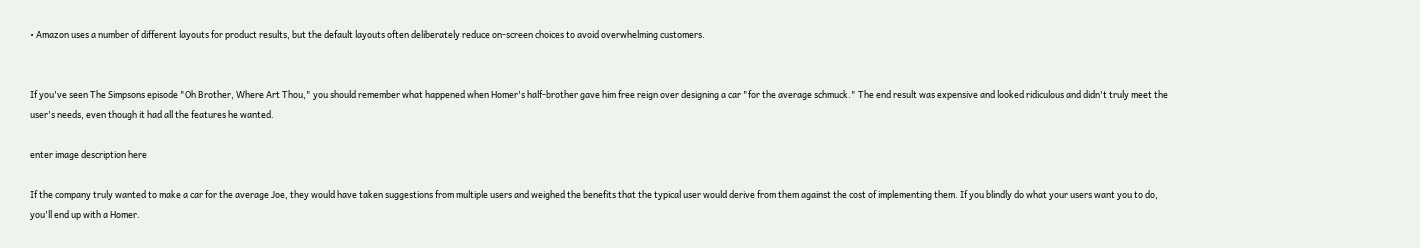• Amazon uses a number of different layouts for product results, but the default layouts often deliberately reduce on-screen choices to avoid overwhelming customers.


If you've seen The Simpsons episode "Oh Brother, Where Art Thou," you should remember what happened when Homer's half-brother gave him free reign over designing a car "for the average schmuck." The end result was expensive and looked ridiculous and didn't truly meet the user's needs, even though it had all the features he wanted.

enter image description here

If the company truly wanted to make a car for the average Joe, they would have taken suggestions from multiple users and weighed the benefits that the typical user would derive from them against the cost of implementing them. If you blindly do what your users want you to do, you'll end up with a Homer.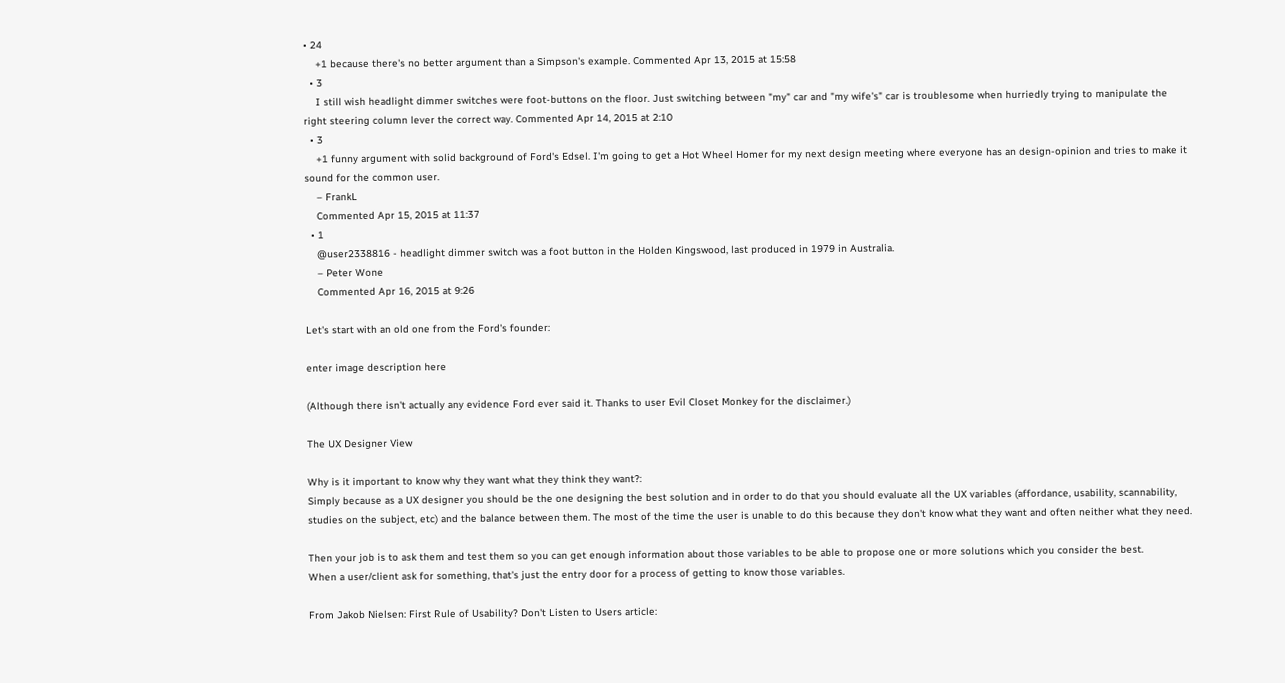• 24
    +1 because there's no better argument than a Simpson's example. Commented Apr 13, 2015 at 15:58
  • 3
    I still wish headlight dimmer switches were foot-buttons on the floor. Just switching between "my" car and "my wife's" car is troublesome when hurriedly trying to manipulate the right steering column lever the correct way. Commented Apr 14, 2015 at 2:10
  • 3
    +1 funny argument with solid background of Ford's Edsel. I'm going to get a Hot Wheel Homer for my next design meeting where everyone has an design-opinion and tries to make it sound for the common user.
    – FrankL
    Commented Apr 15, 2015 at 11:37
  • 1
    @user2338816 - headlight dimmer switch was a foot button in the Holden Kingswood, last produced in 1979 in Australia.
    – Peter Wone
    Commented Apr 16, 2015 at 9:26

Let's start with an old one from the Ford's founder:

enter image description here

(Although there isn't actually any evidence Ford ever said it. Thanks to user Evil Closet Monkey for the disclaimer.)

The UX Designer View

Why is it important to know why they want what they think they want?:
Simply because as a UX designer you should be the one designing the best solution and in order to do that you should evaluate all the UX variables (affordance, usability, scannability, studies on the subject, etc) and the balance between them. The most of the time the user is unable to do this because they don't know what they want and often neither what they need.

Then your job is to ask them and test them so you can get enough information about those variables to be able to propose one or more solutions which you consider the best.
When a user/client ask for something, that's just the entry door for a process of getting to know those variables.

From Jakob Nielsen: First Rule of Usability? Don't Listen to Users article: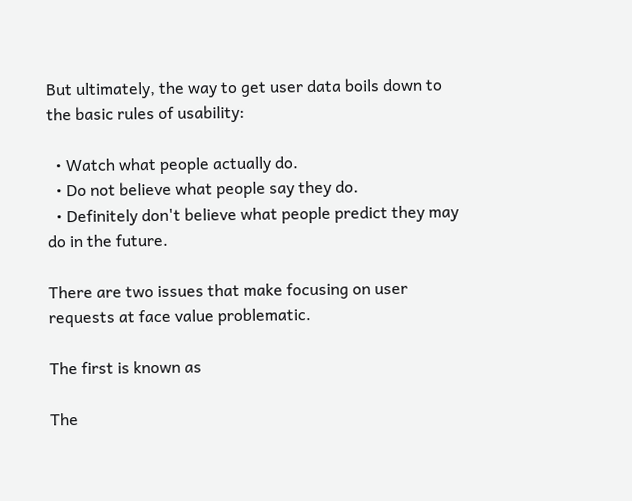But ultimately, the way to get user data boils down to the basic rules of usability:

  • Watch what people actually do.
  • Do not believe what people say they do.
  • Definitely don't believe what people predict they may do in the future.

There are two issues that make focusing on user requests at face value problematic.

The first is known as

The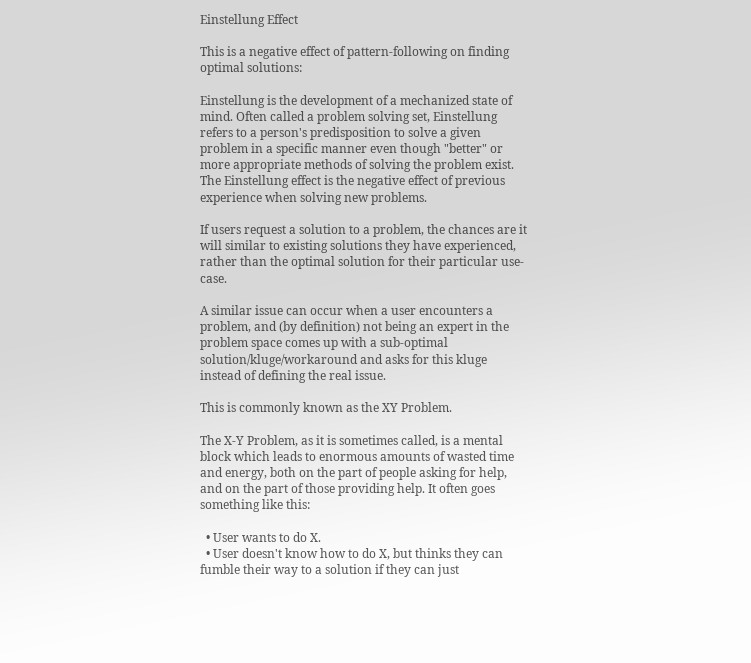Einstellung Effect

This is a negative effect of pattern-following on finding optimal solutions:

Einstellung is the development of a mechanized state of mind. Often called a problem solving set, Einstellung refers to a person's predisposition to solve a given problem in a specific manner even though "better" or more appropriate methods of solving the problem exist. The Einstellung effect is the negative effect of previous experience when solving new problems.

If users request a solution to a problem, the chances are it will similar to existing solutions they have experienced, rather than the optimal solution for their particular use-case.

A similar issue can occur when a user encounters a problem, and (by definition) not being an expert in the problem space comes up with a sub-optimal solution/kluge/workaround and asks for this kluge instead of defining the real issue.

This is commonly known as the XY Problem.

The X-Y Problem, as it is sometimes called, is a mental block which leads to enormous amounts of wasted time and energy, both on the part of people asking for help, and on the part of those providing help. It often goes something like this:

  • User wants to do X.
  • User doesn't know how to do X, but thinks they can fumble their way to a solution if they can just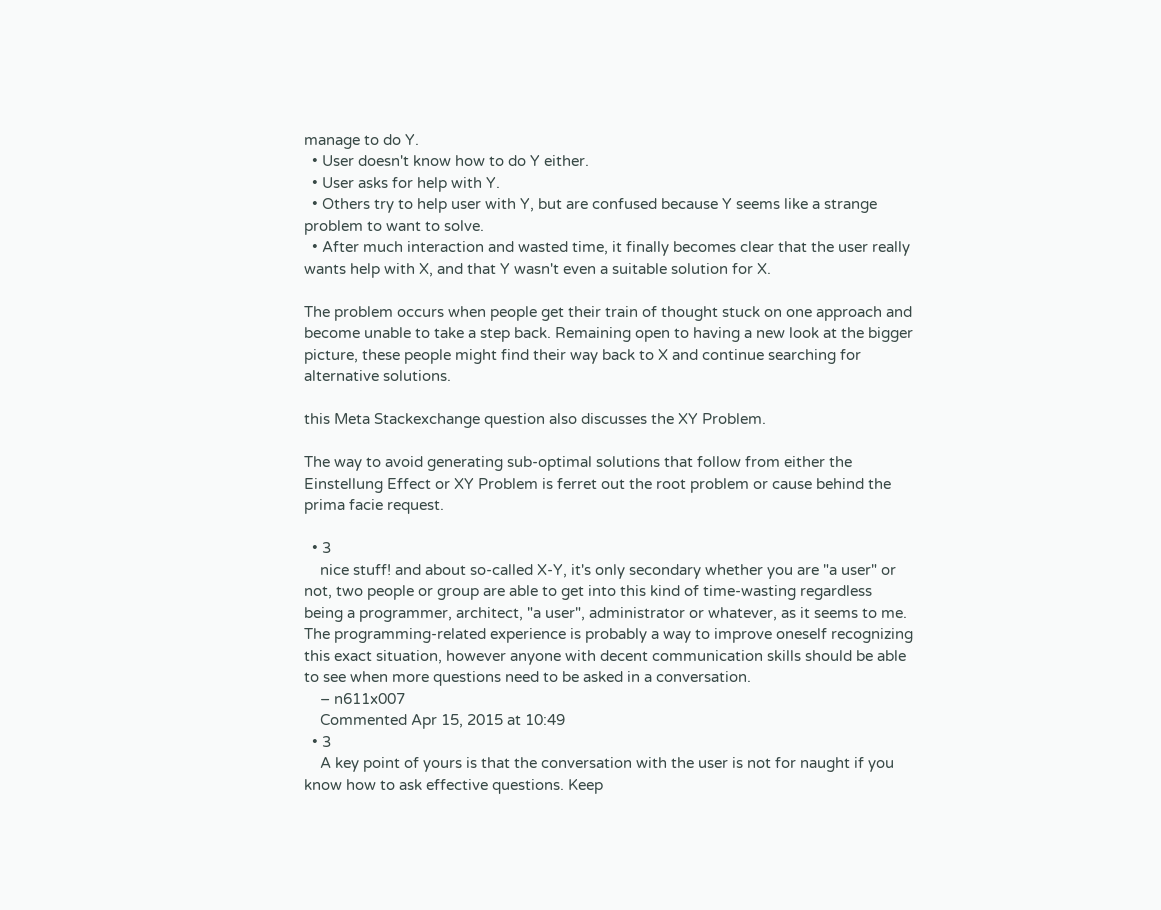manage to do Y.
  • User doesn't know how to do Y either.
  • User asks for help with Y.
  • Others try to help user with Y, but are confused because Y seems like a strange problem to want to solve.
  • After much interaction and wasted time, it finally becomes clear that the user really wants help with X, and that Y wasn't even a suitable solution for X.

The problem occurs when people get their train of thought stuck on one approach and become unable to take a step back. Remaining open to having a new look at the bigger picture, these people might find their way back to X and continue searching for alternative solutions.

this Meta Stackexchange question also discusses the XY Problem.

The way to avoid generating sub-optimal solutions that follow from either the Einstellung Effect or XY Problem is ferret out the root problem or cause behind the prima facie request.

  • 3
    nice stuff! and about so-called X-Y, it's only secondary whether you are "a user" or not, two people or group are able to get into this kind of time-wasting regardless being a programmer, architect, "a user", administrator or whatever, as it seems to me. The programming-related experience is probably a way to improve oneself recognizing this exact situation, however anyone with decent communication skills should be able to see when more questions need to be asked in a conversation.
    – n611x007
    Commented Apr 15, 2015 at 10:49
  • 3
    A key point of yours is that the conversation with the user is not for naught if you know how to ask effective questions. Keep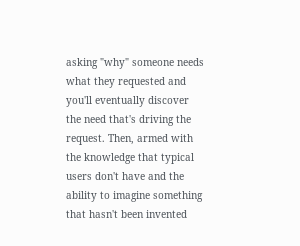asking "why" someone needs what they requested and you'll eventually discover the need that's driving the request. Then, armed with the knowledge that typical users don't have and the ability to imagine something that hasn't been invented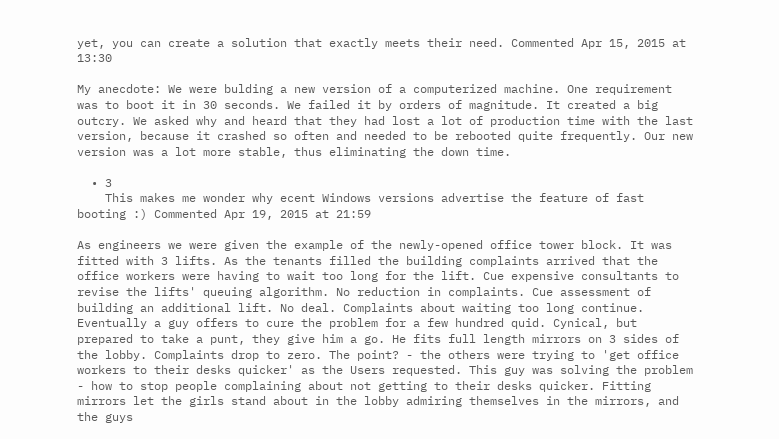yet, you can create a solution that exactly meets their need. Commented Apr 15, 2015 at 13:30

My anecdote: We were bulding a new version of a computerized machine. One requirement was to boot it in 30 seconds. We failed it by orders of magnitude. It created a big outcry. We asked why and heard that they had lost a lot of production time with the last version, because it crashed so often and needed to be rebooted quite frequently. Our new version was a lot more stable, thus eliminating the down time.

  • 3
    This makes me wonder why ecent Windows versions advertise the feature of fast booting :) Commented Apr 19, 2015 at 21:59

As engineers we were given the example of the newly-opened office tower block. It was fitted with 3 lifts. As the tenants filled the building complaints arrived that the office workers were having to wait too long for the lift. Cue expensive consultants to revise the lifts' queuing algorithm. No reduction in complaints. Cue assessment of building an additional lift. No deal. Complaints about waiting too long continue. Eventually a guy offers to cure the problem for a few hundred quid. Cynical, but prepared to take a punt, they give him a go. He fits full length mirrors on 3 sides of the lobby. Complaints drop to zero. The point? - the others were trying to 'get office workers to their desks quicker' as the Users requested. This guy was solving the problem - how to stop people complaining about not getting to their desks quicker. Fitting mirrors let the girls stand about in the lobby admiring themselves in the mirrors, and the guys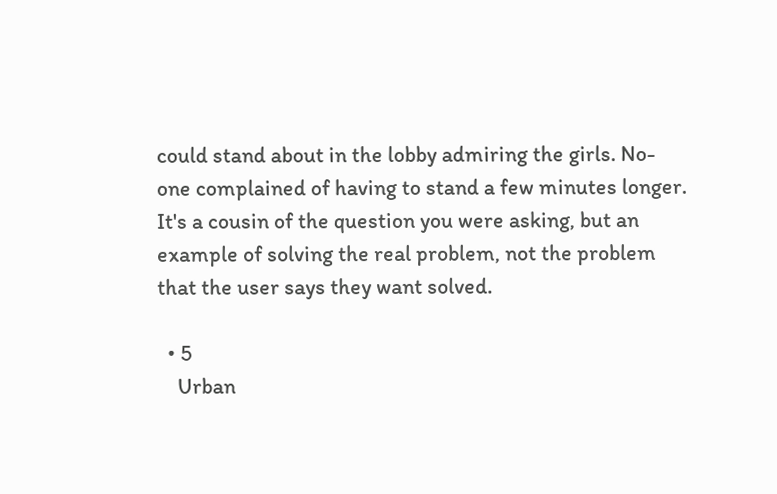could stand about in the lobby admiring the girls. No-one complained of having to stand a few minutes longer. It's a cousin of the question you were asking, but an example of solving the real problem, not the problem that the user says they want solved.

  • 5
    Urban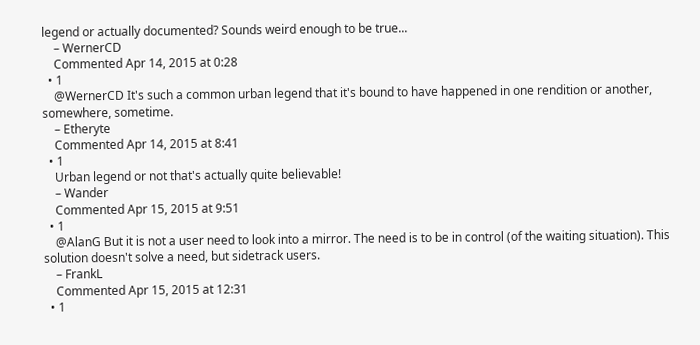legend or actually documented? Sounds weird enough to be true...
    – WernerCD
    Commented Apr 14, 2015 at 0:28
  • 1
    @WernerCD It's such a common urban legend that it's bound to have happened in one rendition or another, somewhere, sometime.
    – Etheryte
    Commented Apr 14, 2015 at 8:41
  • 1
    Urban legend or not that's actually quite believable!
    – Wander
    Commented Apr 15, 2015 at 9:51
  • 1
    @AlanG But it is not a user need to look into a mirror. The need is to be in control (of the waiting situation). This solution doesn't solve a need, but sidetrack users.
    – FrankL
    Commented Apr 15, 2015 at 12:31
  • 1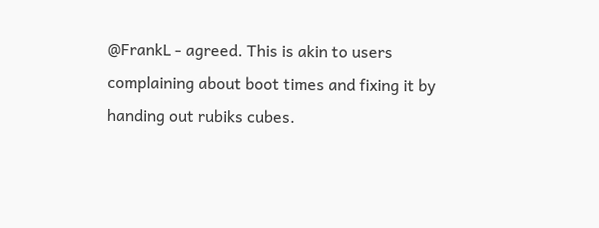@FrankL - agreed. This is akin to users complaining about boot times and fixing it by handing out rubiks cubes.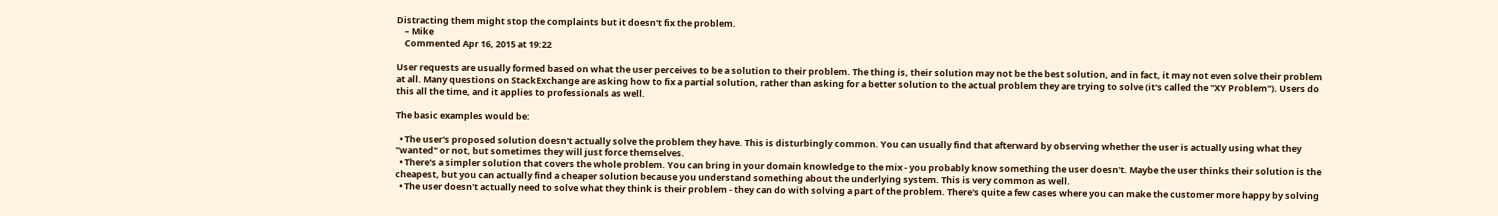Distracting them might stop the complaints but it doesn't fix the problem.
    – Mike
    Commented Apr 16, 2015 at 19:22

User requests are usually formed based on what the user perceives to be a solution to their problem. The thing is, their solution may not be the best solution, and in fact, it may not even solve their problem at all. Many questions on StackExchange are asking how to fix a partial solution, rather than asking for a better solution to the actual problem they are trying to solve (it's called the "XY Problem"). Users do this all the time, and it applies to professionals as well.

The basic examples would be:

  • The user's proposed solution doesn't actually solve the problem they have. This is disturbingly common. You can usually find that afterward by observing whether the user is actually using what they "wanted" or not, but sometimes they will just force themselves.
  • There's a simpler solution that covers the whole problem. You can bring in your domain knowledge to the mix - you probably know something the user doesn't. Maybe the user thinks their solution is the cheapest, but you can actually find a cheaper solution because you understand something about the underlying system. This is very common as well.
  • The user doesn't actually need to solve what they think is their problem - they can do with solving a part of the problem. There's quite a few cases where you can make the customer more happy by solving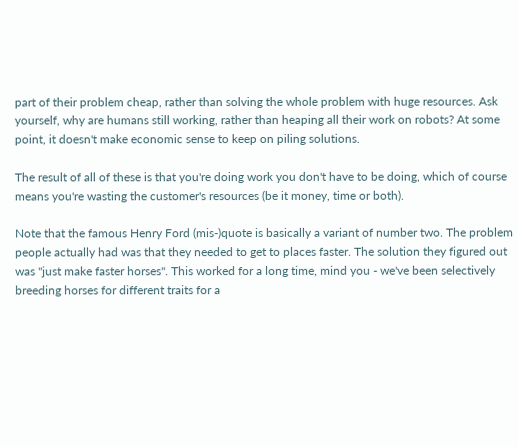part of their problem cheap, rather than solving the whole problem with huge resources. Ask yourself, why are humans still working, rather than heaping all their work on robots? At some point, it doesn't make economic sense to keep on piling solutions.

The result of all of these is that you're doing work you don't have to be doing, which of course means you're wasting the customer's resources (be it money, time or both).

Note that the famous Henry Ford (mis-)quote is basically a variant of number two. The problem people actually had was that they needed to get to places faster. The solution they figured out was "just make faster horses". This worked for a long time, mind you - we've been selectively breeding horses for different traits for a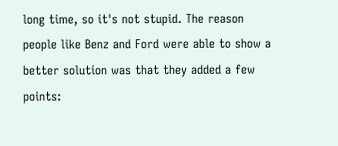long time, so it's not stupid. The reason people like Benz and Ford were able to show a better solution was that they added a few points: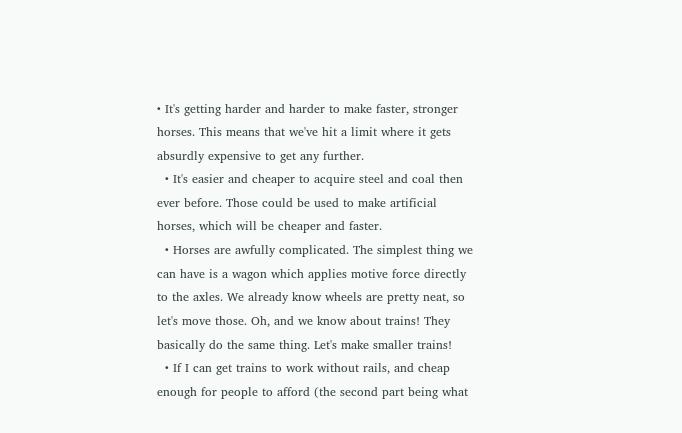• It's getting harder and harder to make faster, stronger horses. This means that we've hit a limit where it gets absurdly expensive to get any further.
  • It's easier and cheaper to acquire steel and coal then ever before. Those could be used to make artificial horses, which will be cheaper and faster.
  • Horses are awfully complicated. The simplest thing we can have is a wagon which applies motive force directly to the axles. We already know wheels are pretty neat, so let's move those. Oh, and we know about trains! They basically do the same thing. Let's make smaller trains!
  • If I can get trains to work without rails, and cheap enough for people to afford (the second part being what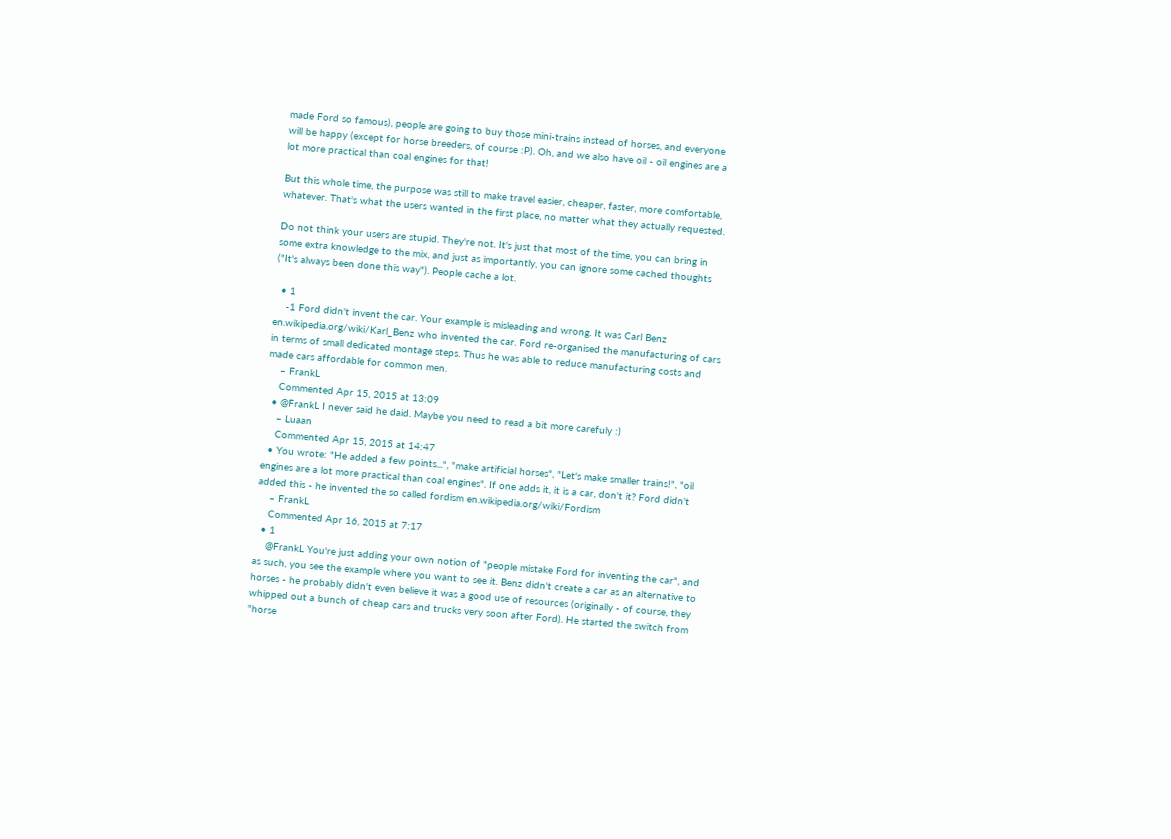made Ford so famous), people are going to buy those mini-trains instead of horses, and everyone will be happy (except for horse breeders, of course :P). Oh, and we also have oil - oil engines are a lot more practical than coal engines for that!

But this whole time, the purpose was still to make travel easier, cheaper, faster, more comfortable, whatever. That's what the users wanted in the first place, no matter what they actually requested.

Do not think your users are stupid. They're not. It's just that most of the time, you can bring in some extra knowledge to the mix, and just as importantly, you can ignore some cached thoughts ("It's always been done this way"). People cache a lot.

  • 1
    -1 Ford didn't invent the car. Your example is misleading and wrong. It was Carl Benz en.wikipedia.org/wiki/Karl_Benz who invented the car. Ford re-organised the manufacturing of cars in terms of small dedicated montage steps. Thus he was able to reduce manufacturing costs and made cars affordable for common men.
    – FrankL
    Commented Apr 15, 2015 at 13:09
  • @FrankL I never said he daid. Maybe you need to read a bit more carefuly :)
    – Luaan
    Commented Apr 15, 2015 at 14:47
  • You wrote: "He added a few points...", "make artificial horses", "Let's make smaller trains!", "oil engines are a lot more practical than coal engines". If one adds it, it is a car, don't it? Ford didn't added this - he invented the so called fordism en.wikipedia.org/wiki/Fordism
    – FrankL
    Commented Apr 16, 2015 at 7:17
  • 1
    @FrankL You're just adding your own notion of "people mistake Ford for inventing the car", and as such, you see the example where you want to see it. Benz didn't create a car as an alternative to horses - he probably didn't even believe it was a good use of resources (originally - of course, they whipped out a bunch of cheap cars and trucks very soon after Ford). He started the switch from "horse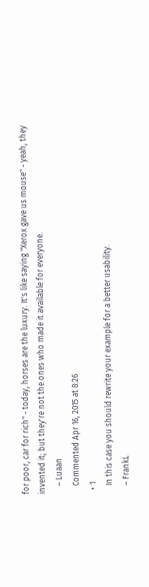for poor, car for rich" - today, horses are the luxury. It's like saying "Xerox gave us mouse" - yeah, they invented it; but they're not the ones who made it available for everyone.
    – Luaan
    Commented Apr 16, 2015 at 8:26
  • 1
    In this case you should rewrite your example for a better usability.
    – FrankL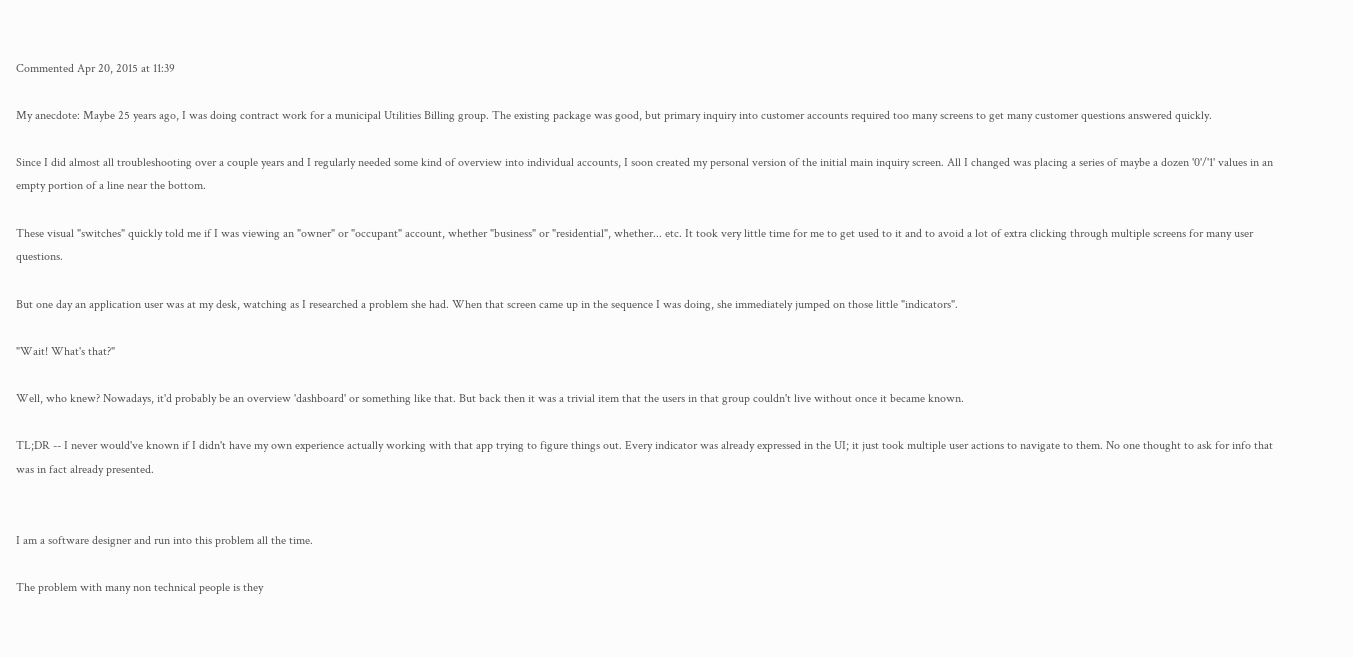Commented Apr 20, 2015 at 11:39

My anecdote: Maybe 25 years ago, I was doing contract work for a municipal Utilities Billing group. The existing package was good, but primary inquiry into customer accounts required too many screens to get many customer questions answered quickly.

Since I did almost all troubleshooting over a couple years and I regularly needed some kind of overview into individual accounts, I soon created my personal version of the initial main inquiry screen. All I changed was placing a series of maybe a dozen '0'/'1' values in an empty portion of a line near the bottom.

These visual "switches" quickly told me if I was viewing an "owner" or "occupant" account, whether "business" or "residential", whether... etc. It took very little time for me to get used to it and to avoid a lot of extra clicking through multiple screens for many user questions.

But one day an application user was at my desk, watching as I researched a problem she had. When that screen came up in the sequence I was doing, she immediately jumped on those little "indicators".

"Wait! What's that?"

Well, who knew? Nowadays, it'd probably be an overview 'dashboard' or something like that. But back then it was a trivial item that the users in that group couldn't live without once it became known.

TL;DR -- I never would've known if I didn't have my own experience actually working with that app trying to figure things out. Every indicator was already expressed in the UI; it just took multiple user actions to navigate to them. No one thought to ask for info that was in fact already presented.


I am a software designer and run into this problem all the time.

The problem with many non technical people is they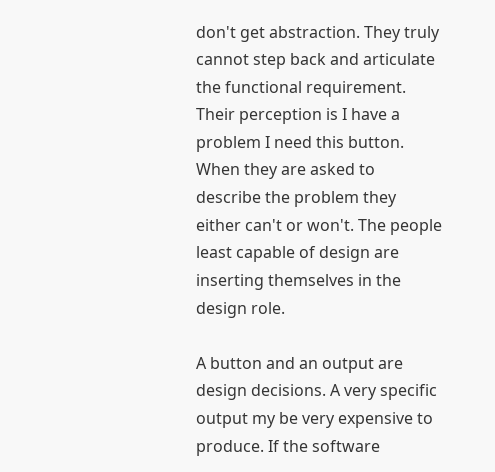don't get abstraction. They truly cannot step back and articulate the functional requirement. Their perception is I have a problem I need this button. When they are asked to describe the problem they either can't or won't. The people least capable of design are inserting themselves in the design role.

A button and an output are design decisions. A very specific output my be very expensive to produce. If the software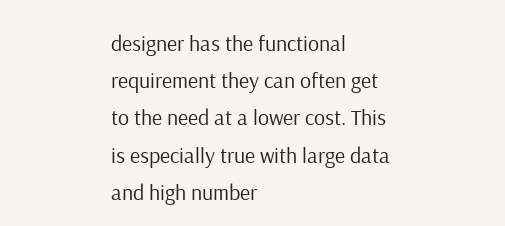designer has the functional requirement they can often get to the need at a lower cost. This is especially true with large data and high number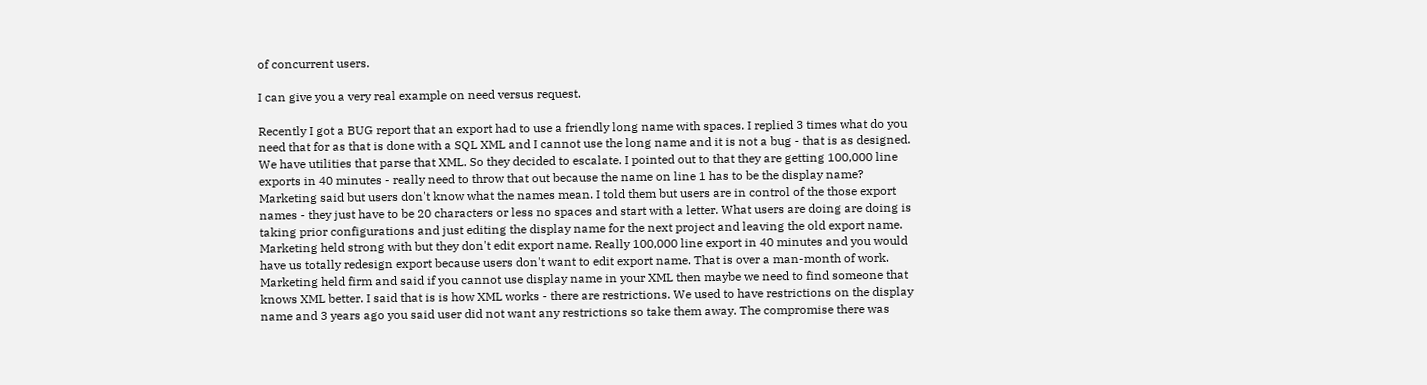of concurrent users.

I can give you a very real example on need versus request.

Recently I got a BUG report that an export had to use a friendly long name with spaces. I replied 3 times what do you need that for as that is done with a SQL XML and I cannot use the long name and it is not a bug - that is as designed. We have utilities that parse that XML. So they decided to escalate. I pointed out to that they are getting 100,000 line exports in 40 minutes - really need to throw that out because the name on line 1 has to be the display name? Marketing said but users don't know what the names mean. I told them but users are in control of the those export names - they just have to be 20 characters or less no spaces and start with a letter. What users are doing are doing is taking prior configurations and just editing the display name for the next project and leaving the old export name. Marketing held strong with but they don't edit export name. Really 100,000 line export in 40 minutes and you would have us totally redesign export because users don't want to edit export name. That is over a man-month of work. Marketing held firm and said if you cannot use display name in your XML then maybe we need to find someone that knows XML better. I said that is is how XML works - there are restrictions. We used to have restrictions on the display name and 3 years ago you said user did not want any restrictions so take them away. The compromise there was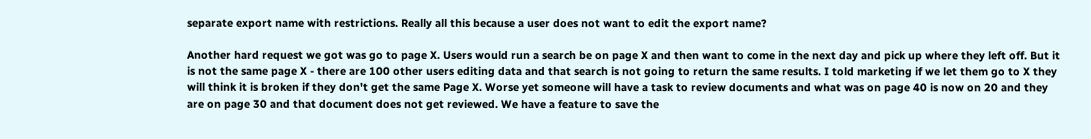separate export name with restrictions. Really all this because a user does not want to edit the export name?

Another hard request we got was go to page X. Users would run a search be on page X and then want to come in the next day and pick up where they left off. But it is not the same page X - there are 100 other users editing data and that search is not going to return the same results. I told marketing if we let them go to X they will think it is broken if they don't get the same Page X. Worse yet someone will have a task to review documents and what was on page 40 is now on 20 and they are on page 30 and that document does not get reviewed. We have a feature to save the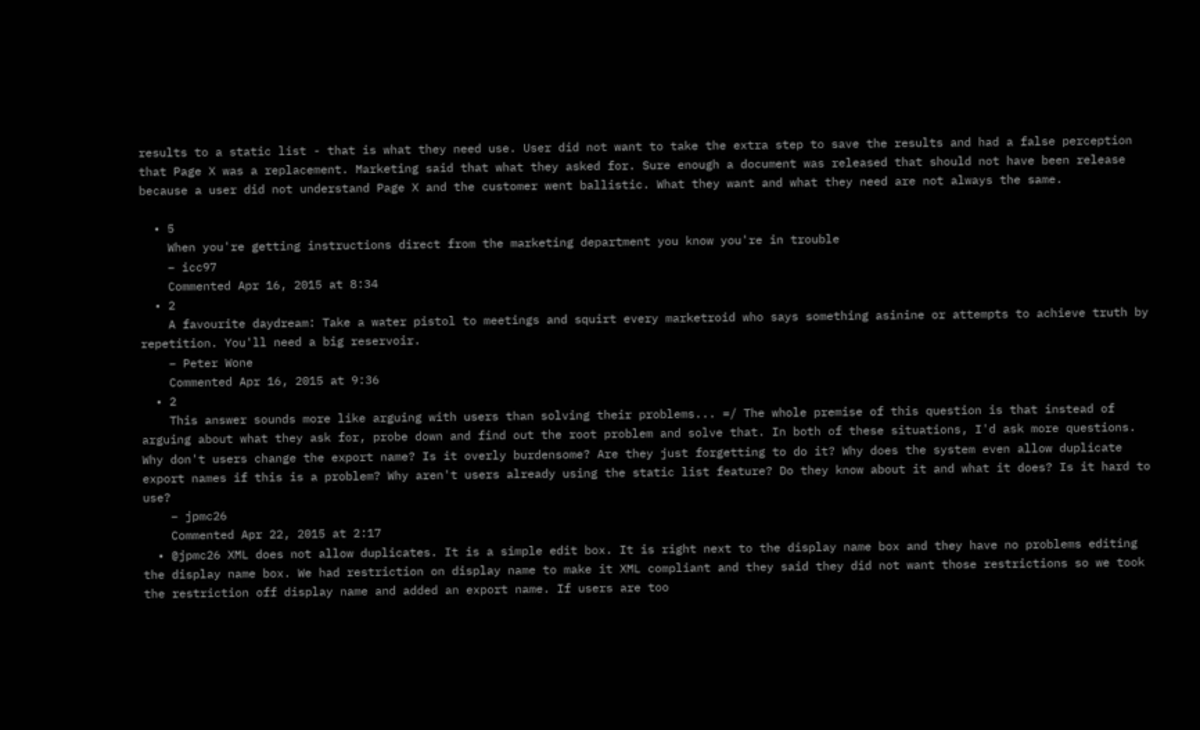results to a static list - that is what they need use. User did not want to take the extra step to save the results and had a false perception that Page X was a replacement. Marketing said that what they asked for. Sure enough a document was released that should not have been release because a user did not understand Page X and the customer went ballistic. What they want and what they need are not always the same.

  • 5
    When you're getting instructions direct from the marketing department you know you're in trouble
    – icc97
    Commented Apr 16, 2015 at 8:34
  • 2
    A favourite daydream: Take a water pistol to meetings and squirt every marketroid who says something asinine or attempts to achieve truth by repetition. You'll need a big reservoir.
    – Peter Wone
    Commented Apr 16, 2015 at 9:36
  • 2
    This answer sounds more like arguing with users than solving their problems... =/ The whole premise of this question is that instead of arguing about what they ask for, probe down and find out the root problem and solve that. In both of these situations, I'd ask more questions. Why don't users change the export name? Is it overly burdensome? Are they just forgetting to do it? Why does the system even allow duplicate export names if this is a problem? Why aren't users already using the static list feature? Do they know about it and what it does? Is it hard to use?
    – jpmc26
    Commented Apr 22, 2015 at 2:17
  • @jpmc26 XML does not allow duplicates. It is a simple edit box. It is right next to the display name box and they have no problems editing the display name box. We had restriction on display name to make it XML compliant and they said they did not want those restrictions so we took the restriction off display name and added an export name. If users are too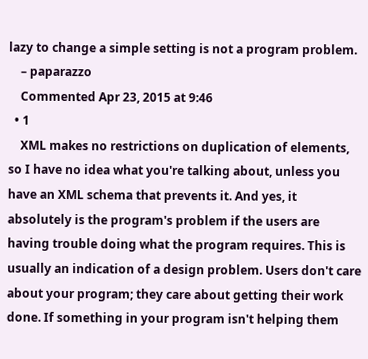lazy to change a simple setting is not a program problem.
    – paparazzo
    Commented Apr 23, 2015 at 9:46
  • 1
    XML makes no restrictions on duplication of elements, so I have no idea what you're talking about, unless you have an XML schema that prevents it. And yes, it absolutely is the program's problem if the users are having trouble doing what the program requires. This is usually an indication of a design problem. Users don't care about your program; they care about getting their work done. If something in your program isn't helping them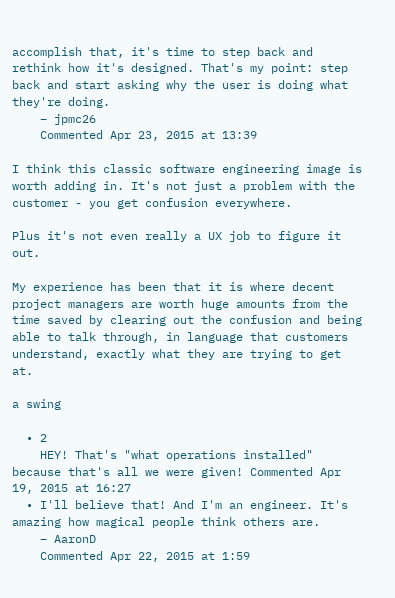accomplish that, it's time to step back and rethink how it's designed. That's my point: step back and start asking why the user is doing what they're doing.
    – jpmc26
    Commented Apr 23, 2015 at 13:39

I think this classic software engineering image is worth adding in. It's not just a problem with the customer - you get confusion everywhere.

Plus it's not even really a UX job to figure it out.

My experience has been that it is where decent project managers are worth huge amounts from the time saved by clearing out the confusion and being able to talk through, in language that customers understand, exactly what they are trying to get at.

a swing

  • 2
    HEY! That's "what operations installed" because that's all we were given! Commented Apr 19, 2015 at 16:27
  • I'll believe that! And I'm an engineer. It's amazing how magical people think others are.
    – AaronD
    Commented Apr 22, 2015 at 1:59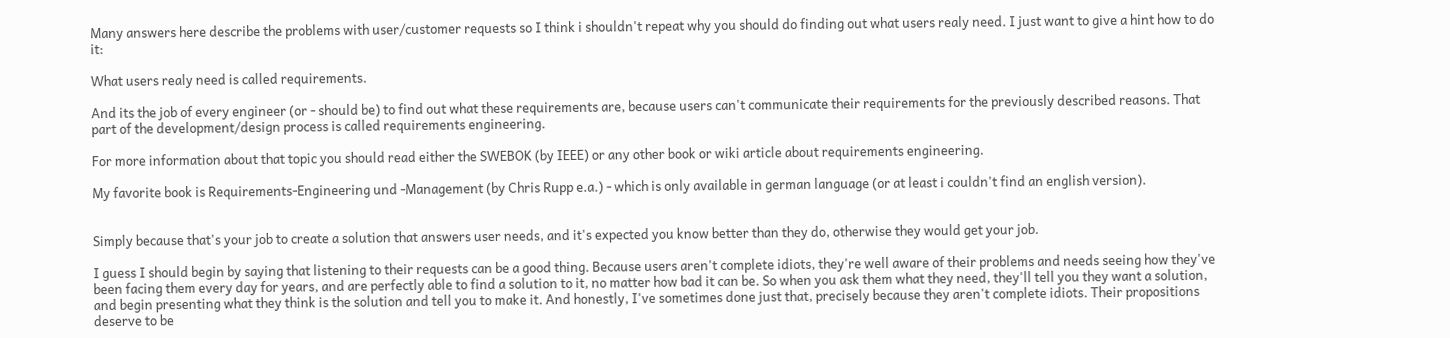Many answers here describe the problems with user/customer requests so I think i shouldn't repeat why you should do finding out what users realy need. I just want to give a hint how to do it:

What users realy need is called requirements.

And its the job of every engineer (or - should be) to find out what these requirements are, because users can't communicate their requirements for the previously described reasons. That part of the development/design process is called requirements engineering.

For more information about that topic you should read either the SWEBOK (by IEEE) or any other book or wiki article about requirements engineering.

My favorite book is Requirements-Engineering und -Management (by Chris Rupp e.a.) - which is only available in german language (or at least i couldn't find an english version).


Simply because that's your job to create a solution that answers user needs, and it's expected you know better than they do, otherwise they would get your job.

I guess I should begin by saying that listening to their requests can be a good thing. Because users aren't complete idiots, they're well aware of their problems and needs seeing how they've been facing them every day for years, and are perfectly able to find a solution to it, no matter how bad it can be. So when you ask them what they need, they'll tell you they want a solution, and begin presenting what they think is the solution and tell you to make it. And honestly, I've sometimes done just that, precisely because they aren't complete idiots. Their propositions deserve to be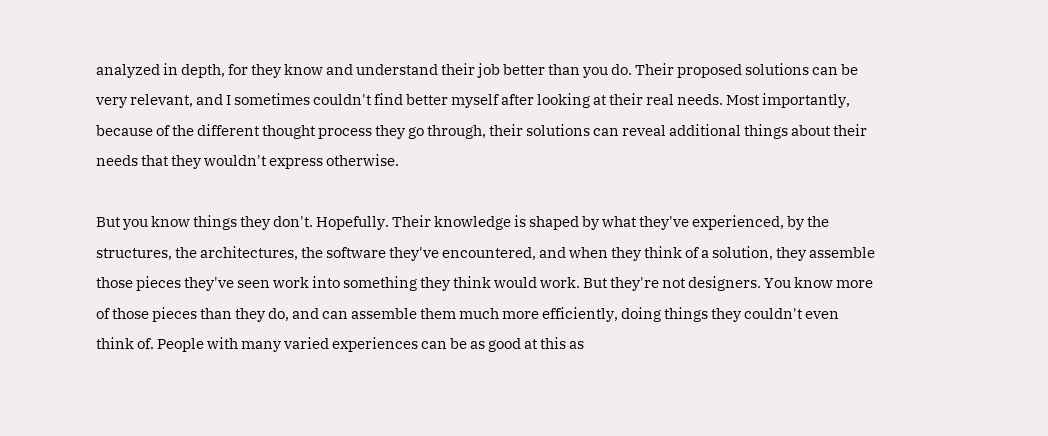analyzed in depth, for they know and understand their job better than you do. Their proposed solutions can be very relevant, and I sometimes couldn't find better myself after looking at their real needs. Most importantly, because of the different thought process they go through, their solutions can reveal additional things about their needs that they wouldn't express otherwise.

But you know things they don't. Hopefully. Their knowledge is shaped by what they've experienced, by the structures, the architectures, the software they've encountered, and when they think of a solution, they assemble those pieces they've seen work into something they think would work. But they're not designers. You know more of those pieces than they do, and can assemble them much more efficiently, doing things they couldn't even think of. People with many varied experiences can be as good at this as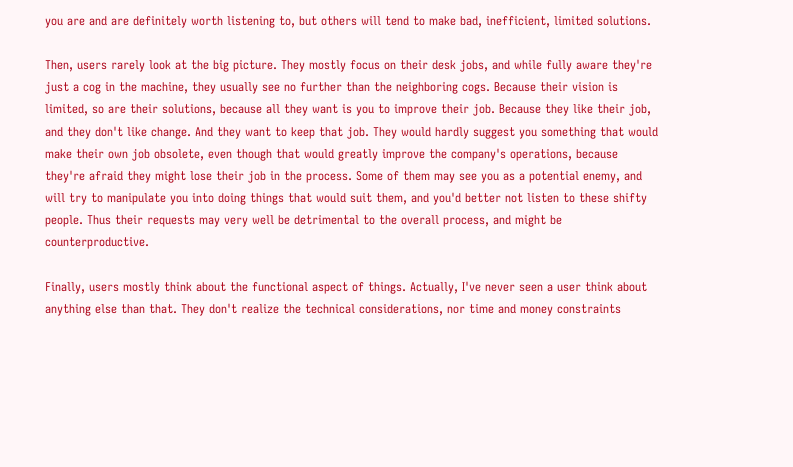you are and are definitely worth listening to, but others will tend to make bad, inefficient, limited solutions.

Then, users rarely look at the big picture. They mostly focus on their desk jobs, and while fully aware they're just a cog in the machine, they usually see no further than the neighboring cogs. Because their vision is limited, so are their solutions, because all they want is you to improve their job. Because they like their job, and they don't like change. And they want to keep that job. They would hardly suggest you something that would make their own job obsolete, even though that would greatly improve the company's operations, because they're afraid they might lose their job in the process. Some of them may see you as a potential enemy, and will try to manipulate you into doing things that would suit them, and you'd better not listen to these shifty people. Thus their requests may very well be detrimental to the overall process, and might be counterproductive.

Finally, users mostly think about the functional aspect of things. Actually, I've never seen a user think about anything else than that. They don't realize the technical considerations, nor time and money constraints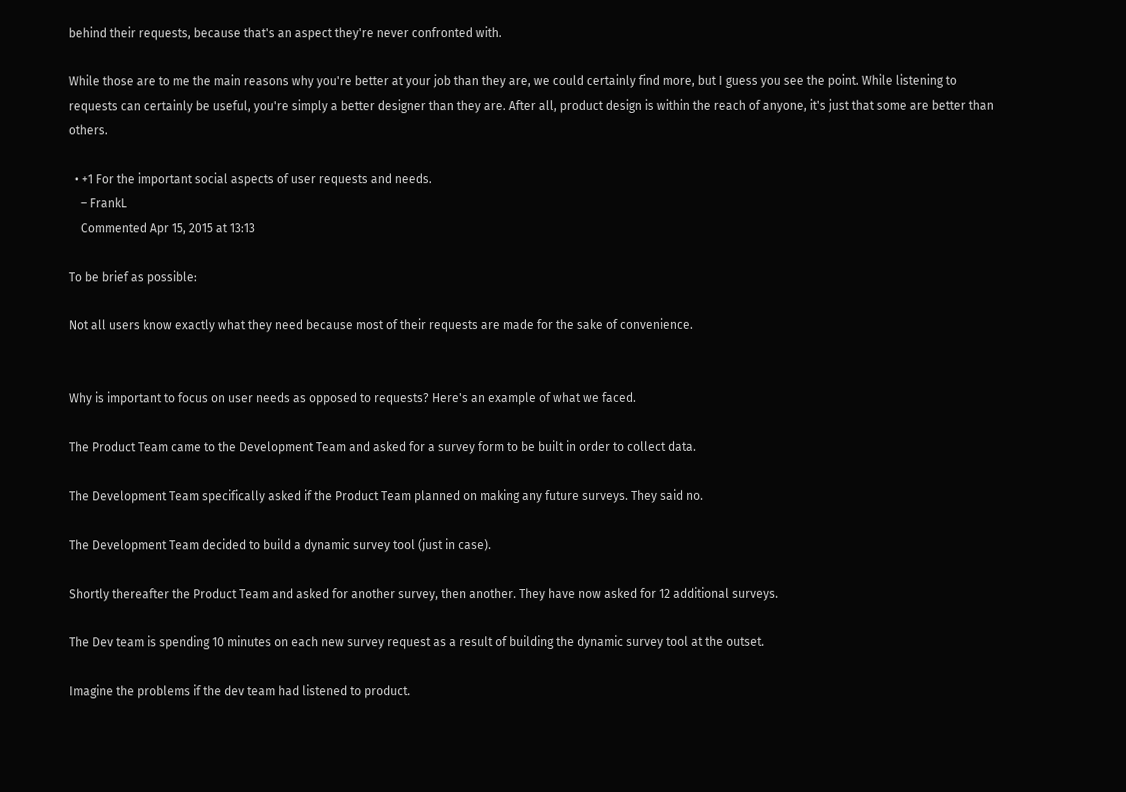behind their requests, because that's an aspect they're never confronted with.

While those are to me the main reasons why you're better at your job than they are, we could certainly find more, but I guess you see the point. While listening to requests can certainly be useful, you're simply a better designer than they are. After all, product design is within the reach of anyone, it's just that some are better than others.

  • +1 For the important social aspects of user requests and needs.
    – FrankL
    Commented Apr 15, 2015 at 13:13

To be brief as possible:

Not all users know exactly what they need because most of their requests are made for the sake of convenience.


Why is important to focus on user needs as opposed to requests? Here's an example of what we faced.

The Product Team came to the Development Team and asked for a survey form to be built in order to collect data.

The Development Team specifically asked if the Product Team planned on making any future surveys. They said no.

The Development Team decided to build a dynamic survey tool (just in case).

Shortly thereafter the Product Team and asked for another survey, then another. They have now asked for 12 additional surveys.

The Dev team is spending 10 minutes on each new survey request as a result of building the dynamic survey tool at the outset.

Imagine the problems if the dev team had listened to product.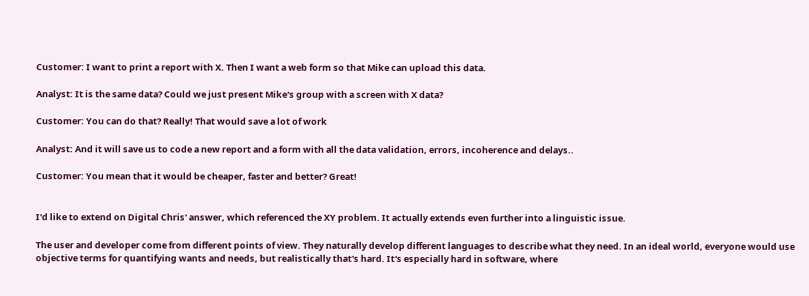Customer: I want to print a report with X. Then I want a web form so that Mike can upload this data.

Analyst: It is the same data? Could we just present Mike's group with a screen with X data?

Customer: You can do that? Really! That would save a lot of work

Analyst: And it will save us to code a new report and a form with all the data validation, errors, incoherence and delays..

Customer: You mean that it would be cheaper, faster and better? Great!


I'd like to extend on Digital Chris' answer, which referenced the XY problem. It actually extends even further into a linguistic issue.

The user and developer come from different points of view. They naturally develop different languages to describe what they need. In an ideal world, everyone would use objective terms for quantifying wants and needs, but realistically that's hard. It's especially hard in software, where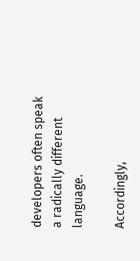developers often speak a radically different language.

Accordingly,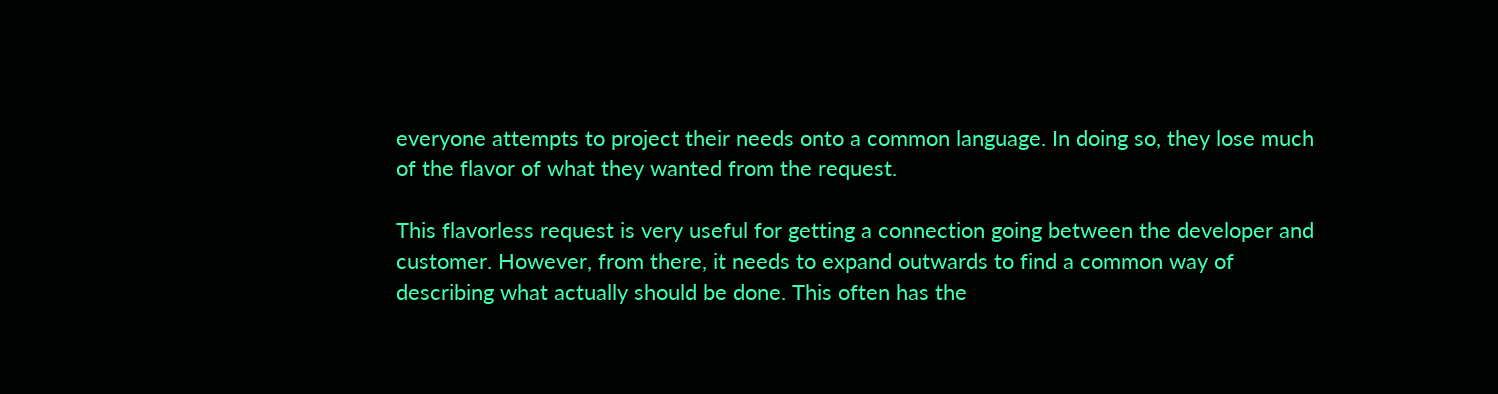everyone attempts to project their needs onto a common language. In doing so, they lose much of the flavor of what they wanted from the request.

This flavorless request is very useful for getting a connection going between the developer and customer. However, from there, it needs to expand outwards to find a common way of describing what actually should be done. This often has the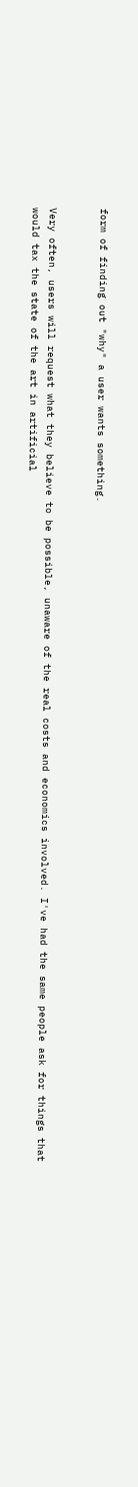form of finding out "why" a user wants something.


Very often, users will request what they believe to be possible, unaware of the real costs and economics involved. I've had the same people ask for things that would tax the state of the art in artificial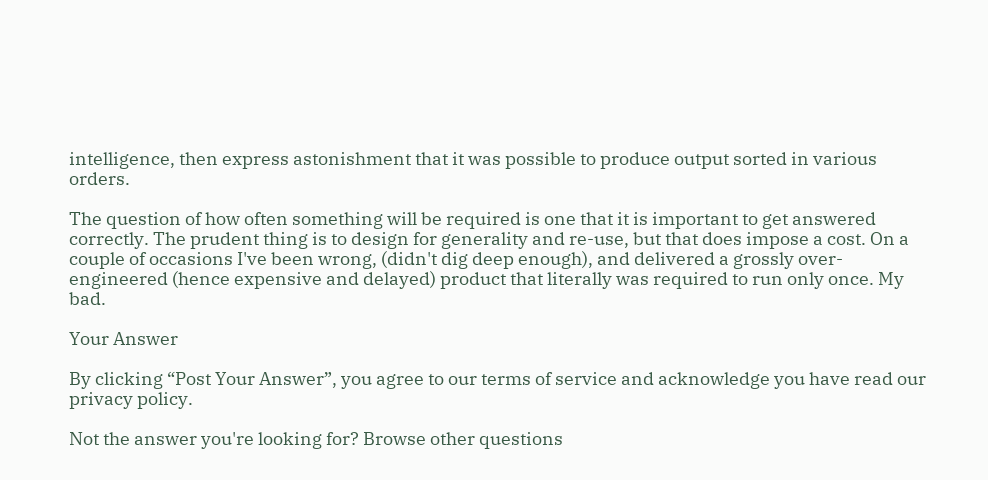intelligence, then express astonishment that it was possible to produce output sorted in various orders.

The question of how often something will be required is one that it is important to get answered correctly. The prudent thing is to design for generality and re-use, but that does impose a cost. On a couple of occasions I've been wrong, (didn't dig deep enough), and delivered a grossly over-engineered (hence expensive and delayed) product that literally was required to run only once. My bad.

Your Answer

By clicking “Post Your Answer”, you agree to our terms of service and acknowledge you have read our privacy policy.

Not the answer you're looking for? Browse other questions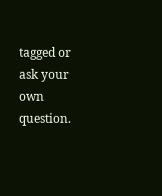tagged or ask your own question.